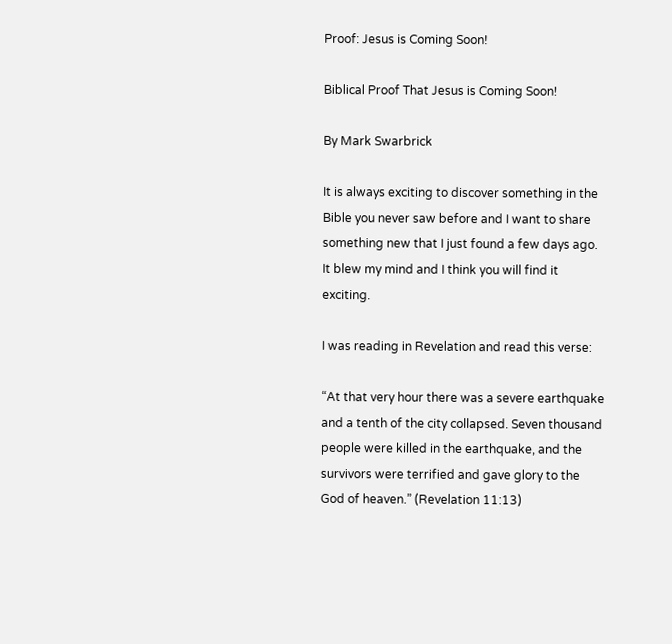Proof: Jesus is Coming Soon!

Biblical Proof That Jesus is Coming Soon!

By Mark Swarbrick

It is always exciting to discover something in the Bible you never saw before and I want to share something new that I just found a few days ago. It blew my mind and I think you will find it exciting.

I was reading in Revelation and read this verse:

“At that very hour there was a severe earthquake and a tenth of the city collapsed. Seven thousand people were killed in the earthquake, and the survivors were terrified and gave glory to the God of heaven.” (Revelation 11:13)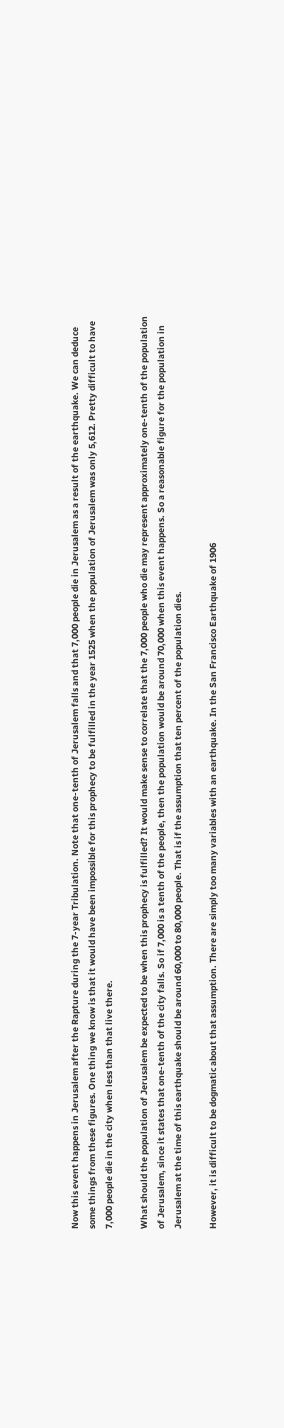Now this event happens in Jerusalem after the Rapture during the 7-year Tribulation. Note that one-tenth of Jerusalem falls and that 7,000 people die in Jerusalem as a result of the earthquake. We can deduce some things from these figures. One thing we know is that it would have been impossible for this prophecy to be fulfilled in the year 1525 when the population of Jerusalem was only 5,612. Pretty difficult to have 7,000 people die in the city when less than that live there.

What should the population of Jerusalem be expected to be when this prophecy is fulfilled? It would make sense to correlate that the 7,000 people who die may represent approximately one-tenth of the population of Jerusalem, since it states that one-tenth of the city falls. So if 7,000 is a tenth of the people, then the population would be around 70,000 when this event happens. So a reasonable figure for the population in Jerusalem at the time of this earthquake should be around 60,000 to 80,000 people. That is if the assumption that ten percent of the population dies.

However, it is difficult to be dogmatic about that assumption. There are simply too many variables with an earthquake. In the San Francisco Earthquake of 1906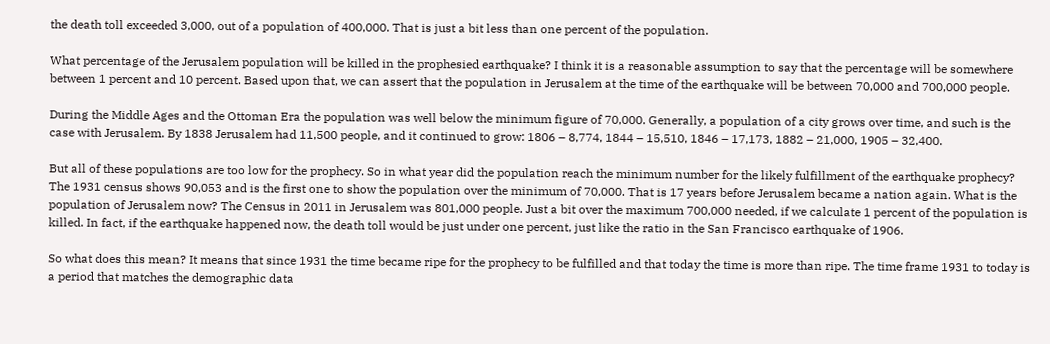the death toll exceeded 3,000, out of a population of 400,000. That is just a bit less than one percent of the population.

What percentage of the Jerusalem population will be killed in the prophesied earthquake? I think it is a reasonable assumption to say that the percentage will be somewhere between 1 percent and 10 percent. Based upon that, we can assert that the population in Jerusalem at the time of the earthquake will be between 70,000 and 700,000 people.

During the Middle Ages and the Ottoman Era the population was well below the minimum figure of 70,000. Generally, a population of a city grows over time, and such is the case with Jerusalem. By 1838 Jerusalem had 11,500 people, and it continued to grow: 1806 – 8,774, 1844 – 15,510, 1846 – 17,173, 1882 – 21,000, 1905 – 32,400.

But all of these populations are too low for the prophecy. So in what year did the population reach the minimum number for the likely fulfillment of the earthquake prophecy? The 1931 census shows 90,053 and is the first one to show the population over the minimum of 70,000. That is 17 years before Jerusalem became a nation again. What is the population of Jerusalem now? The Census in 2011 in Jerusalem was 801,000 people. Just a bit over the maximum 700,000 needed, if we calculate 1 percent of the population is killed. In fact, if the earthquake happened now, the death toll would be just under one percent, just like the ratio in the San Francisco earthquake of 1906.

So what does this mean? It means that since 1931 the time became ripe for the prophecy to be fulfilled and that today the time is more than ripe. The time frame 1931 to today is a period that matches the demographic data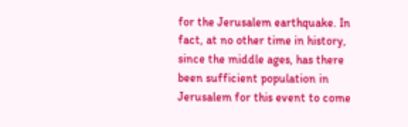for the Jerusalem earthquake. In fact, at no other time in history, since the middle ages, has there been sufficient population in Jerusalem for this event to come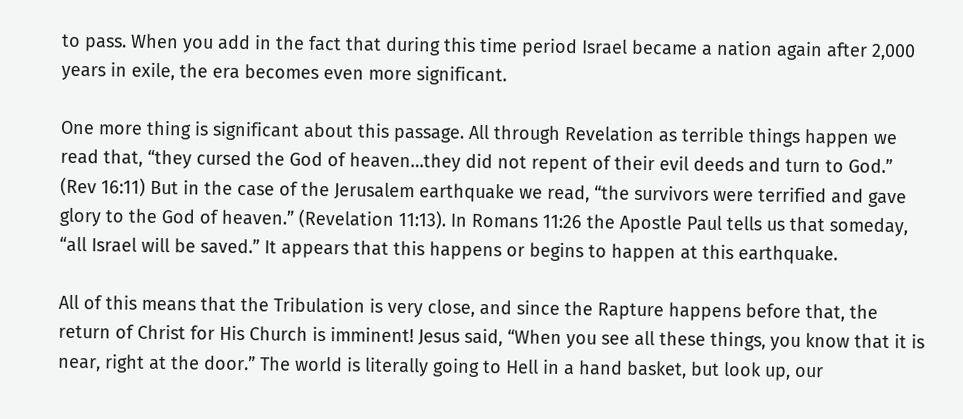to pass. When you add in the fact that during this time period Israel became a nation again after 2,000 years in exile, the era becomes even more significant.

One more thing is significant about this passage. All through Revelation as terrible things happen we read that, “they cursed the God of heaven…they did not repent of their evil deeds and turn to God.” (Rev 16:11) But in the case of the Jerusalem earthquake we read, “the survivors were terrified and gave glory to the God of heaven.” (Revelation 11:13). In Romans 11:26 the Apostle Paul tells us that someday, “all Israel will be saved.” It appears that this happens or begins to happen at this earthquake.

All of this means that the Tribulation is very close, and since the Rapture happens before that, the return of Christ for His Church is imminent! Jesus said, “When you see all these things, you know that it is near, right at the door.” The world is literally going to Hell in a hand basket, but look up, our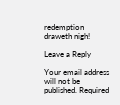redemption draweth nigh!

Leave a Reply

Your email address will not be published. Required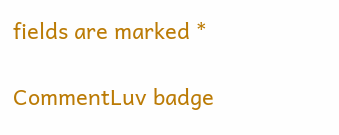fields are marked *

CommentLuv badge